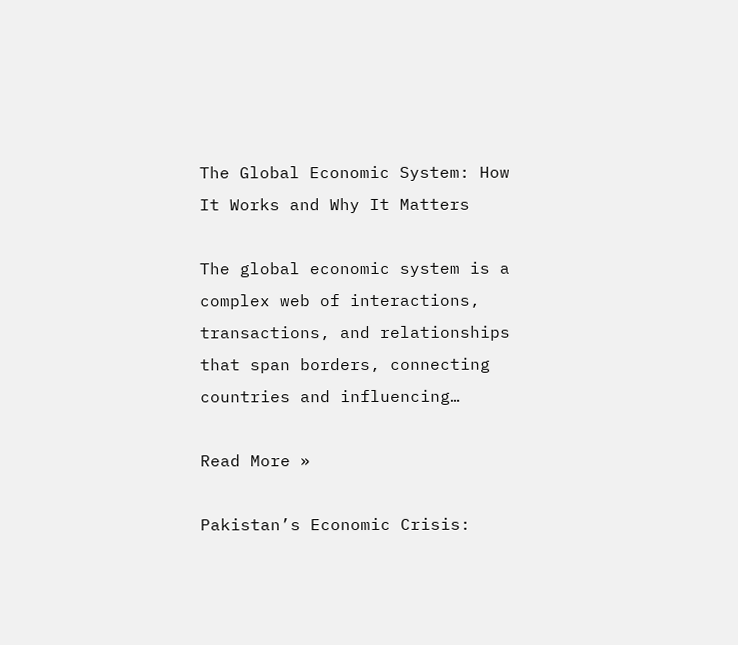The Global Economic System: How It Works and Why It Matters

The global economic system is a complex web of interactions, transactions, and relationships that span borders, connecting countries and influencing…

Read More »

Pakistan’s Economic Crisis: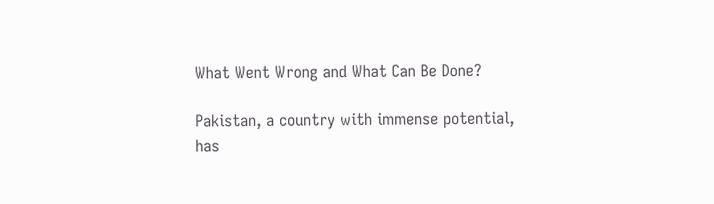What Went Wrong and What Can Be Done?

Pakistan, a country with immense potential, has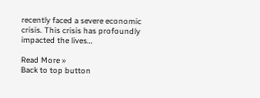recently faced a severe economic crisis. This crisis has profoundly impacted the lives…

Read More »
Back to top button